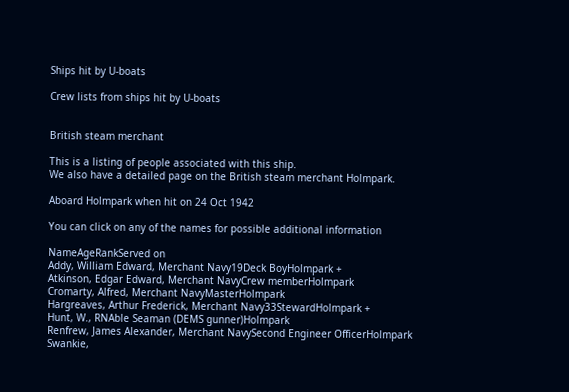Ships hit by U-boats

Crew lists from ships hit by U-boats


British steam merchant

This is a listing of people associated with this ship.
We also have a detailed page on the British steam merchant Holmpark.

Aboard Holmpark when hit on 24 Oct 1942

You can click on any of the names for possible additional information

NameAgeRankServed on
Addy, William Edward, Merchant Navy19Deck BoyHolmpark +
Atkinson, Edgar Edward, Merchant NavyCrew memberHolmpark
Cromarty, Alfred, Merchant NavyMasterHolmpark
Hargreaves, Arthur Frederick, Merchant Navy33StewardHolmpark +
Hunt, W., RNAble Seaman (DEMS gunner)Holmpark
Renfrew, James Alexander, Merchant NavySecond Engineer OfficerHolmpark
Swankie,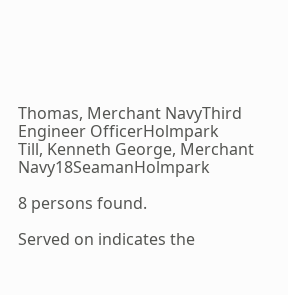Thomas, Merchant NavyThird Engineer OfficerHolmpark
Till, Kenneth George, Merchant Navy18SeamanHolmpark

8 persons found.

Served on indicates the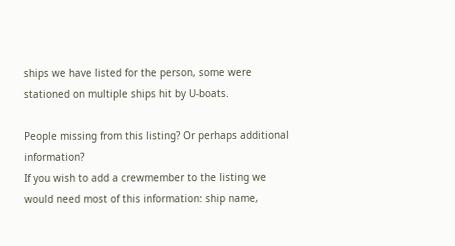ships we have listed for the person, some were stationed on multiple ships hit by U-boats.

People missing from this listing? Or perhaps additional information?
If you wish to add a crewmember to the listing we would need most of this information: ship name,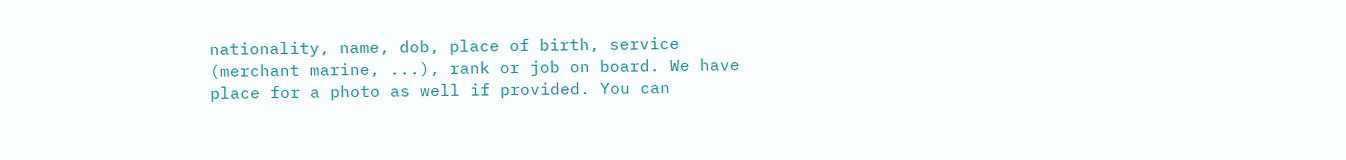nationality, name, dob, place of birth, service (merchant marine, ...), rank or job on board. We have place for a photo as well if provided. You can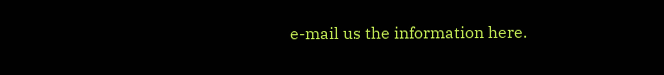e-mail us the information here.